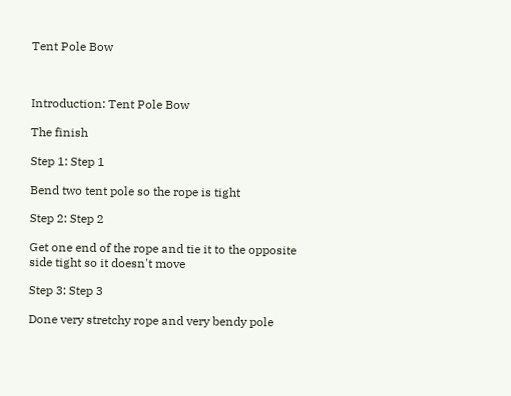Tent Pole Bow



Introduction: Tent Pole Bow

The finish

Step 1: Step 1

Bend two tent pole so the rope is tight

Step 2: Step 2

Get one end of the rope and tie it to the opposite side tight so it doesn't move

Step 3: Step 3

Done very stretchy rope and very bendy pole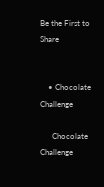Be the First to Share


    • Chocolate Challenge

      Chocolate Challenge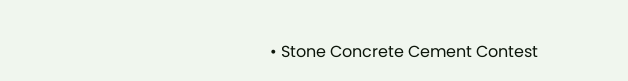• Stone Concrete Cement Contest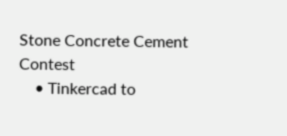Stone Concrete Cement Contest
    • Tinkercad to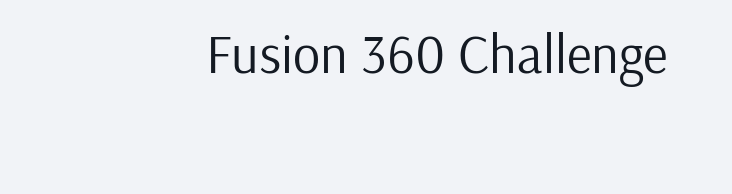Fusion 360 Challenge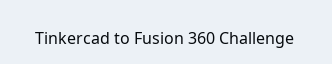Tinkercad to Fusion 360 Challenge